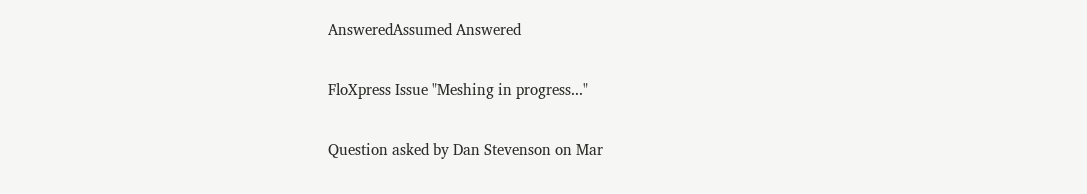AnsweredAssumed Answered

FloXpress Issue "Meshing in progress..."

Question asked by Dan Stevenson on Mar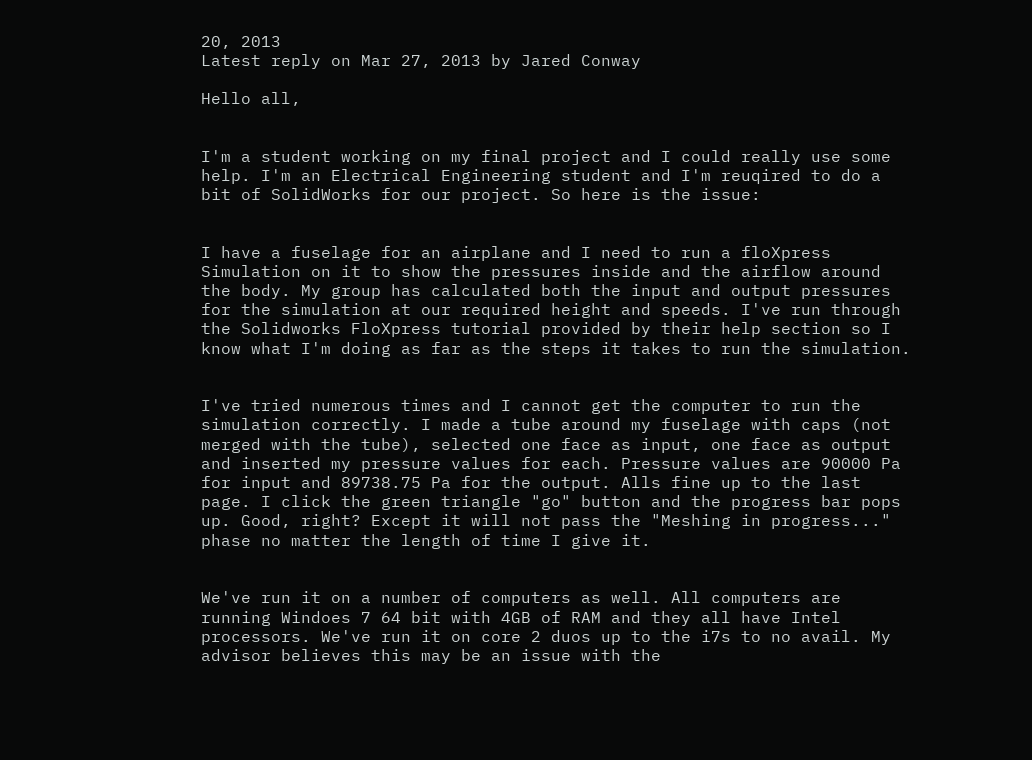20, 2013
Latest reply on Mar 27, 2013 by Jared Conway

Hello all,


I'm a student working on my final project and I could really use some help. I'm an Electrical Engineering student and I'm reuqired to do a bit of SolidWorks for our project. So here is the issue:


I have a fuselage for an airplane and I need to run a floXpress Simulation on it to show the pressures inside and the airflow around the body. My group has calculated both the input and output pressures for the simulation at our required height and speeds. I've run through the Solidworks FloXpress tutorial provided by their help section so I know what I'm doing as far as the steps it takes to run the simulation.


I've tried numerous times and I cannot get the computer to run the simulation correctly. I made a tube around my fuselage with caps (not merged with the tube), selected one face as input, one face as output and inserted my pressure values for each. Pressure values are 90000 Pa for input and 89738.75 Pa for the output. Alls fine up to the last page. I click the green triangle "go" button and the progress bar pops up. Good, right? Except it will not pass the "Meshing in progress..." phase no matter the length of time I give it.


We've run it on a number of computers as well. All computers are running Windoes 7 64 bit with 4GB of RAM and they all have Intel processors. We've run it on core 2 duos up to the i7s to no avail. My advisor believes this may be an issue with the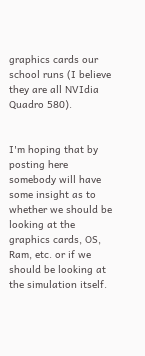graphics cards our school runs (I believe they are all NVIdia Quadro 580).


I'm hoping that by posting here somebody will have some insight as to whether we should be looking at the graphics cards, OS, Ram, etc. or if we should be looking at the simulation itself.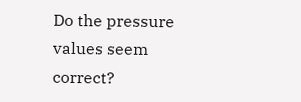Do the pressure values seem correct?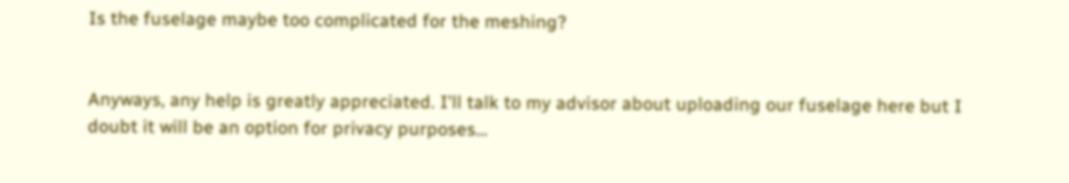Is the fuselage maybe too complicated for the meshing?


Anyways, any help is greatly appreciated. I'll talk to my advisor about uploading our fuselage here but I doubt it will be an option for privacy purposes...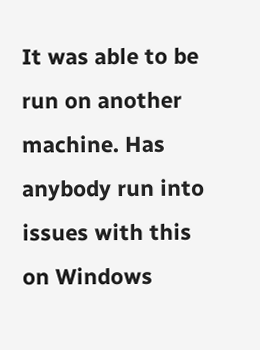It was able to be run on another machine. Has anybody run into issues with this on Windows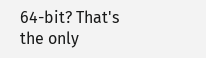64-bit? That's the only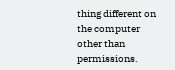thing different on the computer other than permissions.